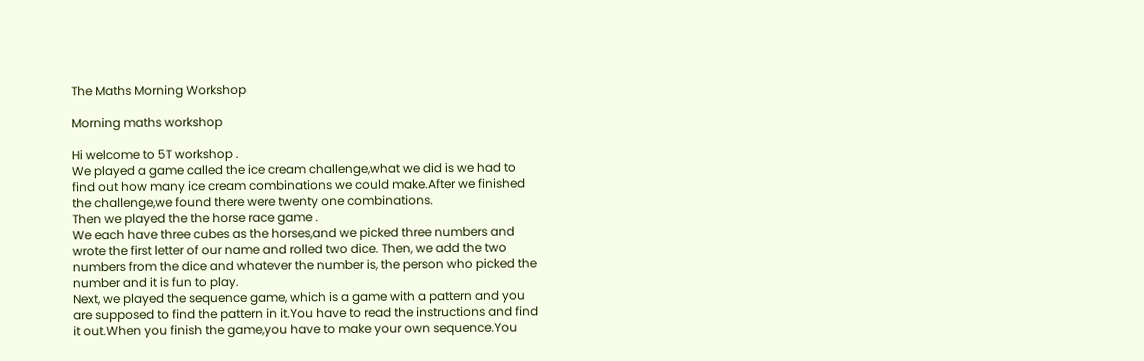The Maths Morning Workshop

Morning maths workshop

Hi welcome to 5T workshop .
We played a game called the ice cream challenge,what we did is we had to find out how many ice cream combinations we could make.After we finished the challenge,we found there were twenty one combinations.
Then we played the the horse race game .
We each have three cubes as the horses,and we picked three numbers and wrote the first letter of our name and rolled two dice. Then, we add the two numbers from the dice and whatever the number is, the person who picked the number and it is fun to play.
Next, we played the sequence game, which is a game with a pattern and you are supposed to find the pattern in it.You have to read the instructions and find it out.When you finish the game,you have to make your own sequence.You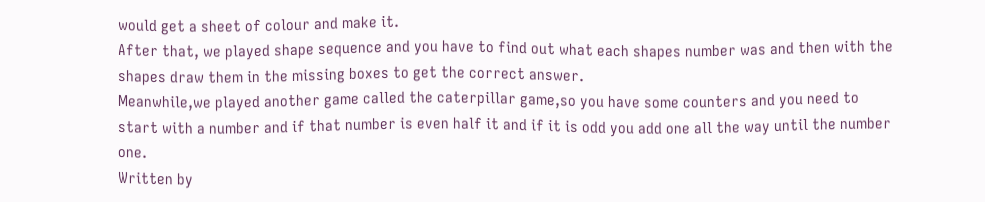would get a sheet of colour and make it.
After that, we played shape sequence and you have to find out what each shapes number was and then with the shapes draw them in the missing boxes to get the correct answer.
Meanwhile,we played another game called the caterpillar game,so you have some counters and you need to start with a number and if that number is even half it and if it is odd you add one all the way until the number one.
Written by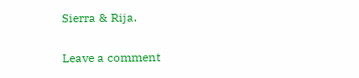Sierra & Rija.

Leave a comment